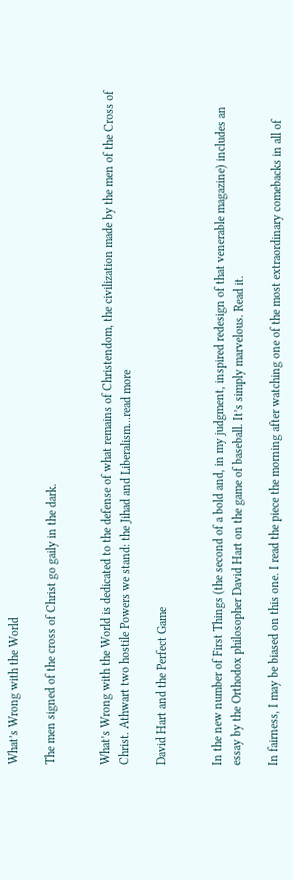What’s Wrong with the World

The men signed of the cross of Christ go gaily in the dark.


What’s Wrong with the World is dedicated to the defense of what remains of Christendom, the civilization made by the men of the Cross of Christ. Athwart two hostile Powers we stand: the Jihad and Liberalism...read more

David Hart and the Perfect Game


In the new number of First Things (the second of a bold and, in my judgment, inspired redesign of that venerable magazine) includes an essay by the Orthodox philosopher David Hart on the game of baseball. It’s simply marvelous. Read it.

In fairness, I may be biased on this one. I read the piece the morning after watching one of the most extraordinary comebacks in all of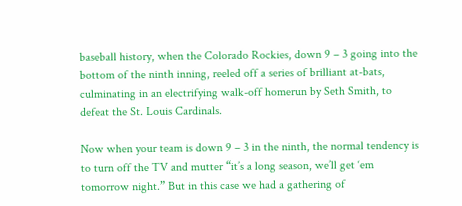baseball history, when the Colorado Rockies, down 9 – 3 going into the bottom of the ninth inning, reeled off a series of brilliant at-bats, culminating in an electrifying walk-off homerun by Seth Smith, to defeat the St. Louis Cardinals.

Now when your team is down 9 – 3 in the ninth, the normal tendency is to turn off the TV and mutter “it’s a long season, we’ll get ‘em tomorrow night.” But in this case we had a gathering of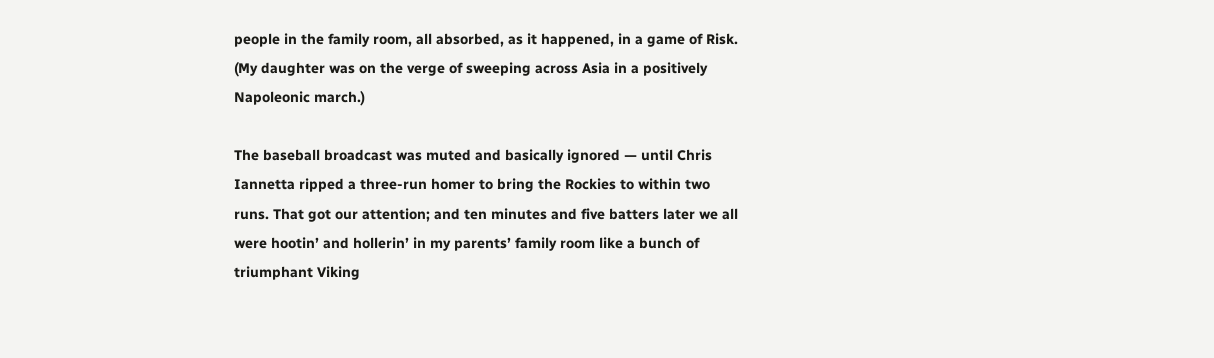people in the family room, all absorbed, as it happened, in a game of Risk. (My daughter was on the verge of sweeping across Asia in a positively Napoleonic march.)

The baseball broadcast was muted and basically ignored — until Chris Iannetta ripped a three-run homer to bring the Rockies to within two runs. That got our attention; and ten minutes and five batters later we all were hootin’ and hollerin’ in my parents’ family room like a bunch of triumphant Viking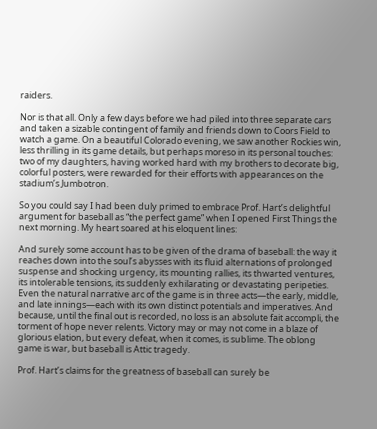raiders.

Nor is that all. Only a few days before we had piled into three separate cars and taken a sizable contingent of family and friends down to Coors Field to watch a game. On a beautiful Colorado evening, we saw another Rockies win, less thrilling in its game details, but perhaps moreso in its personal touches: two of my daughters, having worked hard with my brothers to decorate big, colorful posters, were rewarded for their efforts with appearances on the stadium’s Jumbotron.

So you could say I had been duly primed to embrace Prof. Hart’s delightful argument for baseball as “the perfect game” when I opened First Things the next morning. My heart soared at his eloquent lines:

And surely some account has to be given of the drama of baseball: the way it reaches down into the soul’s abysses with its fluid alternations of prolonged suspense and shocking urgency, its mounting rallies, its thwarted ventures, its intolerable tensions, its suddenly exhilarating or devastating peripeties. Even the natural narrative arc of the game is in three acts—the early, middle, and late innings—each with its own distinct potentials and imperatives. And because, until the final out is recorded, no loss is an absolute fait accompli, the torment of hope never relents. Victory may or may not come in a blaze of glorious elation, but every defeat, when it comes, is sublime. The oblong game is war, but baseball is Attic tragedy.

Prof. Hart’s claims for the greatness of baseball can surely be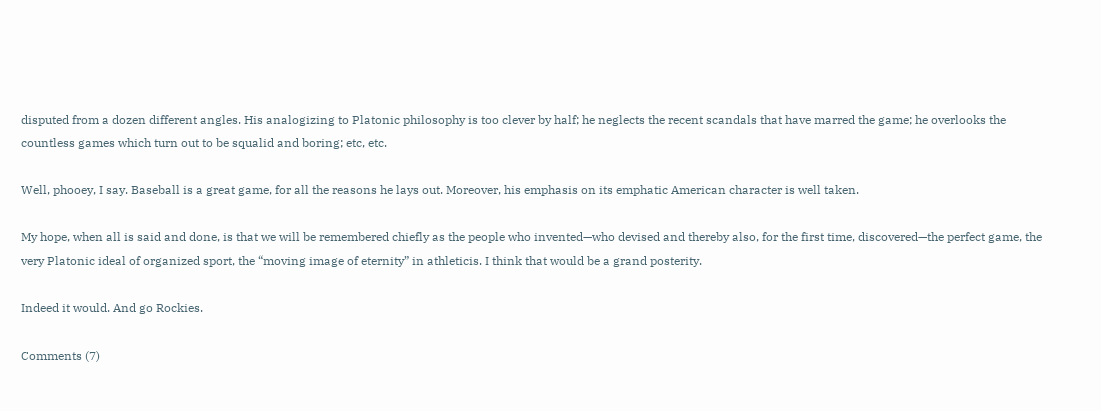disputed from a dozen different angles. His analogizing to Platonic philosophy is too clever by half; he neglects the recent scandals that have marred the game; he overlooks the countless games which turn out to be squalid and boring; etc, etc.

Well, phooey, I say. Baseball is a great game, for all the reasons he lays out. Moreover, his emphasis on its emphatic American character is well taken.

My hope, when all is said and done, is that we will be remembered chiefly as the people who invented—who devised and thereby also, for the first time, discovered—the perfect game, the very Platonic ideal of organized sport, the “moving image of eternity” in athleticis. I think that would be a grand posterity.

Indeed it would. And go Rockies.

Comments (7)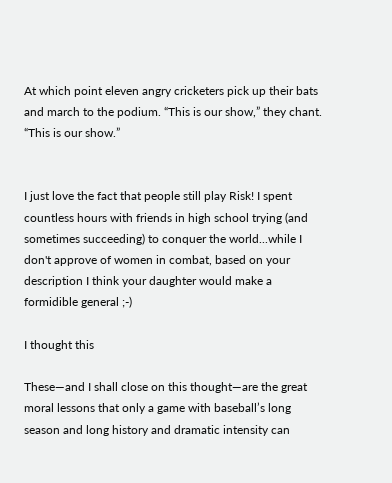At which point eleven angry cricketers pick up their bats and march to the podium. “This is our show,” they chant. “This is our show.”


I just love the fact that people still play Risk! I spent countless hours with friends in high school trying (and sometimes succeeding) to conquer the world...while I don't approve of women in combat, based on your description I think your daughter would make a formidible general ;-)

I thought this

These—and I shall close on this thought—are the great moral lessons that only a game with baseball’s long season and long history and dramatic intensity can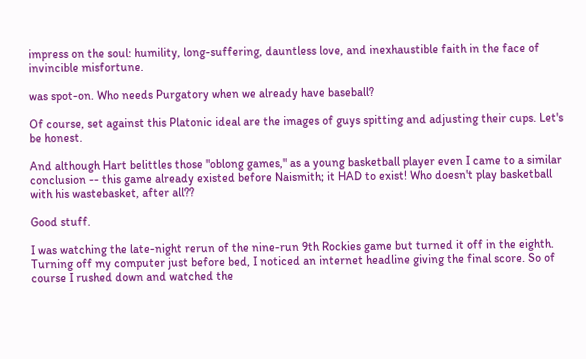impress on the soul: humility, long-suffering, dauntless love, and inexhaustible faith in the face of invincible misfortune.

was spot-on. Who needs Purgatory when we already have baseball?

Of course, set against this Platonic ideal are the images of guys spitting and adjusting their cups. Let's be honest.

And although Hart belittles those "oblong games," as a young basketball player even I came to a similar conclusion -- this game already existed before Naismith; it HAD to exist! Who doesn't play basketball with his wastebasket, after all??

Good stuff.

I was watching the late-night rerun of the nine-run 9th Rockies game but turned it off in the eighth. Turning off my computer just before bed, I noticed an internet headline giving the final score. So of course I rushed down and watched the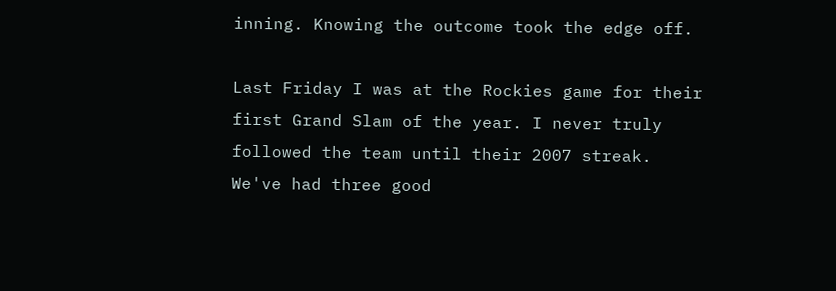inning. Knowing the outcome took the edge off.

Last Friday I was at the Rockies game for their first Grand Slam of the year. I never truly followed the team until their 2007 streak. We've had three good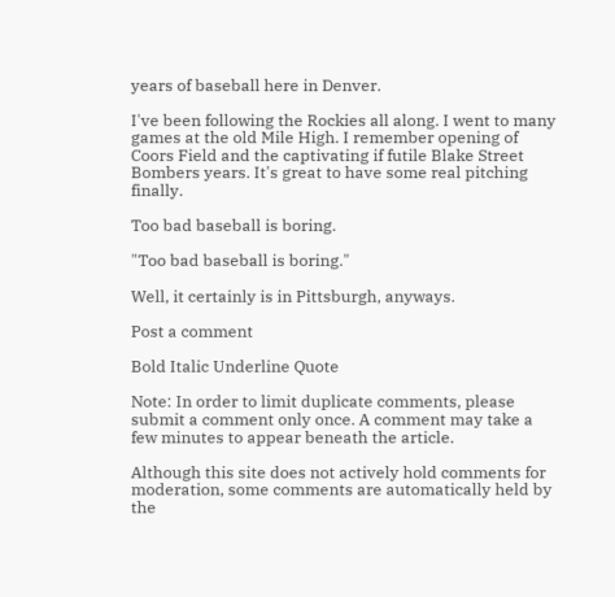years of baseball here in Denver.

I've been following the Rockies all along. I went to many games at the old Mile High. I remember opening of Coors Field and the captivating if futile Blake Street Bombers years. It's great to have some real pitching finally.

Too bad baseball is boring.

"Too bad baseball is boring."

Well, it certainly is in Pittsburgh, anyways.

Post a comment

Bold Italic Underline Quote

Note: In order to limit duplicate comments, please submit a comment only once. A comment may take a few minutes to appear beneath the article.

Although this site does not actively hold comments for moderation, some comments are automatically held by the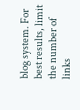blog system. For best results, limit the number of links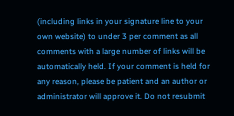(including links in your signature line to your own website) to under 3 per comment as all comments with a large number of links will be automatically held. If your comment is held for any reason, please be patient and an author or administrator will approve it. Do not resubmit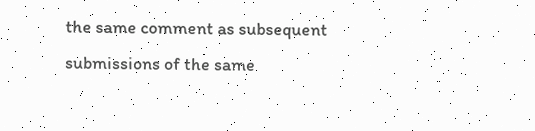the same comment as subsequent submissions of the same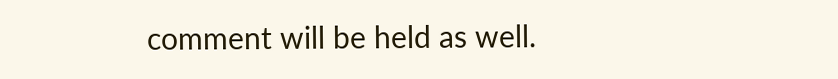comment will be held as well.